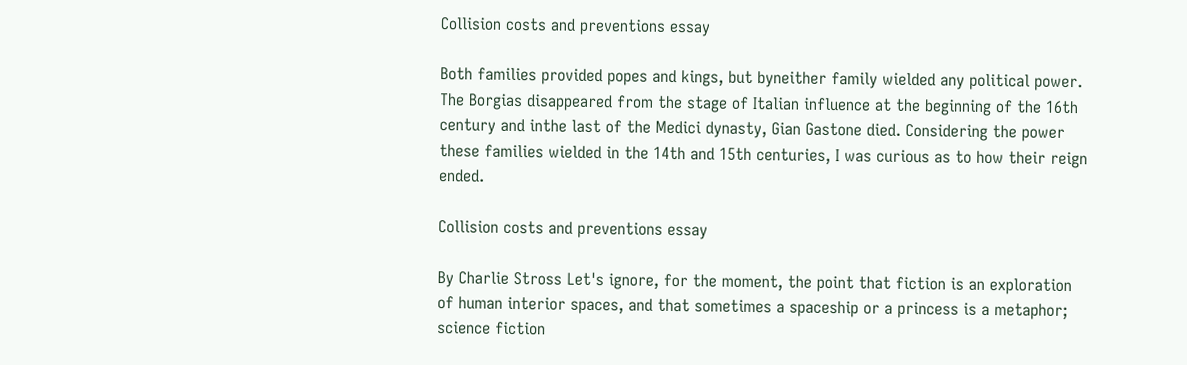Collision costs and preventions essay

Both families provided popes and kings, but byneither family wielded any political power. The Borgias disappeared from the stage of Italian influence at the beginning of the 16th century and inthe last of the Medici dynasty, Gian Gastone died. Considering the power these families wielded in the 14th and 15th centuries, I was curious as to how their reign ended.

Collision costs and preventions essay

By Charlie Stross Let's ignore, for the moment, the point that fiction is an exploration of human interior spaces, and that sometimes a spaceship or a princess is a metaphor; science fiction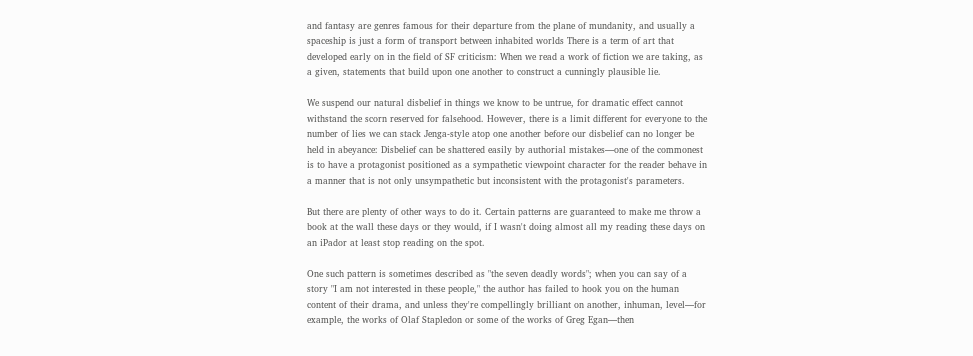and fantasy are genres famous for their departure from the plane of mundanity, and usually a spaceship is just a form of transport between inhabited worlds There is a term of art that developed early on in the field of SF criticism: When we read a work of fiction we are taking, as a given, statements that build upon one another to construct a cunningly plausible lie.

We suspend our natural disbelief in things we know to be untrue, for dramatic effect cannot withstand the scorn reserved for falsehood. However, there is a limit different for everyone to the number of lies we can stack Jenga-style atop one another before our disbelief can no longer be held in abeyance: Disbelief can be shattered easily by authorial mistakes—one of the commonest is to have a protagonist positioned as a sympathetic viewpoint character for the reader behave in a manner that is not only unsympathetic but inconsistent with the protagonist's parameters.

But there are plenty of other ways to do it. Certain patterns are guaranteed to make me throw a book at the wall these days or they would, if I wasn't doing almost all my reading these days on an iPador at least stop reading on the spot.

One such pattern is sometimes described as "the seven deadly words"; when you can say of a story "I am not interested in these people," the author has failed to hook you on the human content of their drama, and unless they're compellingly brilliant on another, inhuman, level—for example, the works of Olaf Stapledon or some of the works of Greg Egan—then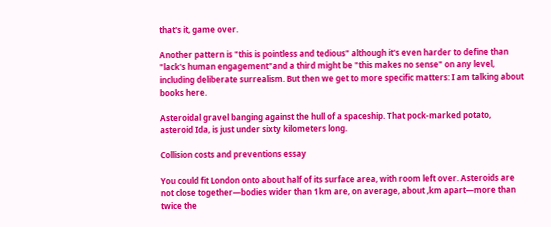that's it, game over.

Another pattern is "this is pointless and tedious" although it's even harder to define than "lack's human engagement"and a third might be "this makes no sense" on any level, including deliberate surrealism. But then we get to more specific matters: I am talking about books here.

Asteroidal gravel banging against the hull of a spaceship. That pock-marked potato, asteroid Ida, is just under sixty kilometers long.

Collision costs and preventions essay

You could fit London onto about half of its surface area, with room left over. Asteroids are not close together—bodies wider than 1km are, on average, about ,km apart—more than twice the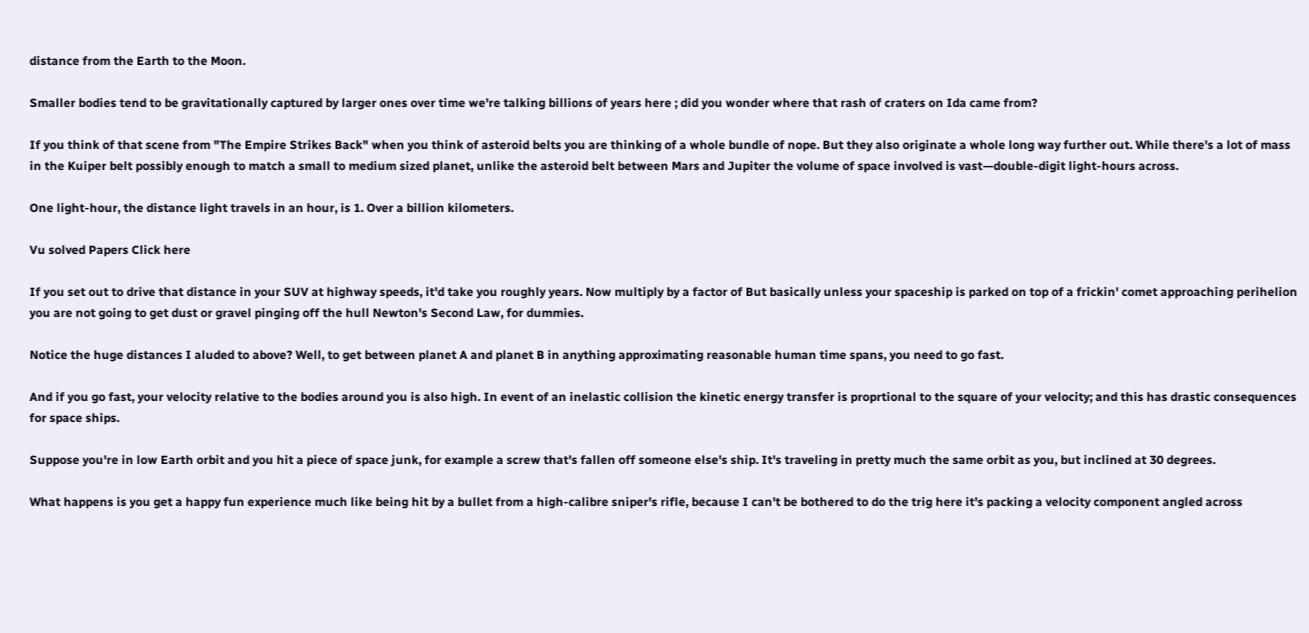distance from the Earth to the Moon.

Smaller bodies tend to be gravitationally captured by larger ones over time we're talking billions of years here ; did you wonder where that rash of craters on Ida came from?

If you think of that scene from "The Empire Strikes Back" when you think of asteroid belts you are thinking of a whole bundle of nope. But they also originate a whole long way further out. While there's a lot of mass in the Kuiper belt possibly enough to match a small to medium sized planet, unlike the asteroid belt between Mars and Jupiter the volume of space involved is vast—double-digit light-hours across.

One light-hour, the distance light travels in an hour, is 1. Over a billion kilometers.

Vu solved Papers Click here

If you set out to drive that distance in your SUV at highway speeds, it'd take you roughly years. Now multiply by a factor of But basically unless your spaceship is parked on top of a frickin' comet approaching perihelion you are not going to get dust or gravel pinging off the hull Newton's Second Law, for dummies.

Notice the huge distances I aluded to above? Well, to get between planet A and planet B in anything approximating reasonable human time spans, you need to go fast.

And if you go fast, your velocity relative to the bodies around you is also high. In event of an inelastic collision the kinetic energy transfer is proprtional to the square of your velocity; and this has drastic consequences for space ships.

Suppose you're in low Earth orbit and you hit a piece of space junk, for example a screw that's fallen off someone else's ship. It's traveling in pretty much the same orbit as you, but inclined at 30 degrees.

What happens is you get a happy fun experience much like being hit by a bullet from a high-calibre sniper's rifle, because I can't be bothered to do the trig here it's packing a velocity component angled across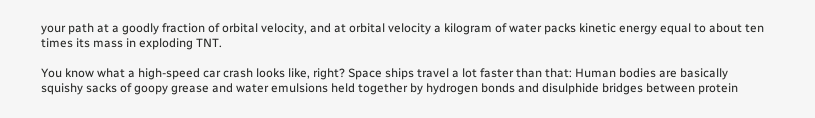your path at a goodly fraction of orbital velocity, and at orbital velocity a kilogram of water packs kinetic energy equal to about ten times its mass in exploding TNT.

You know what a high-speed car crash looks like, right? Space ships travel a lot faster than that: Human bodies are basically squishy sacks of goopy grease and water emulsions held together by hydrogen bonds and disulphide bridges between protein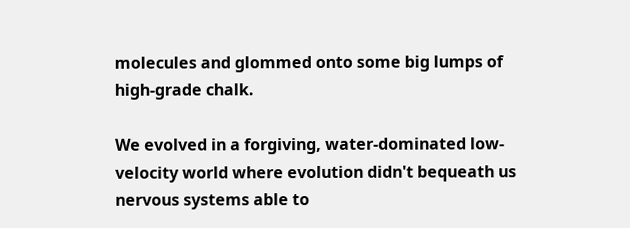molecules and glommed onto some big lumps of high-grade chalk.

We evolved in a forgiving, water-dominated low-velocity world where evolution didn't bequeath us nervous systems able to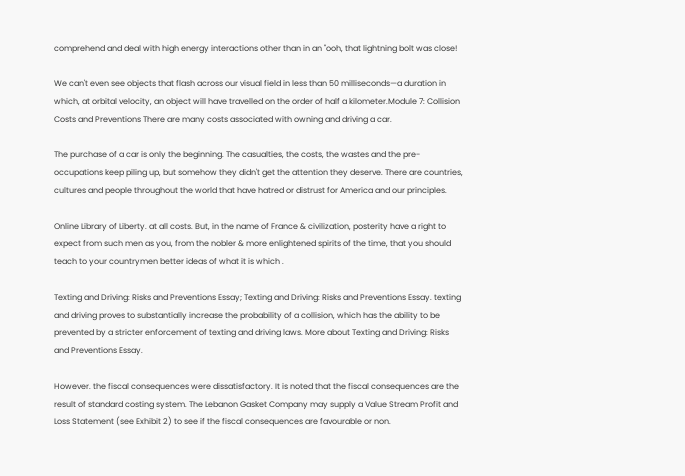comprehend and deal with high energy interactions other than in an "ooh, that lightning bolt was close!

We can't even see objects that flash across our visual field in less than 50 milliseconds—a duration in which, at orbital velocity, an object will have travelled on the order of half a kilometer.Module 7: Collision Costs and Preventions There are many costs associated with owning and driving a car.

The purchase of a car is only the beginning. The casualties, the costs, the wastes and the pre-occupations keep piling up, but somehow they didn't get the attention they deserve. There are countries, cultures and people throughout the world that have hatred or distrust for America and our principles.

Online Library of Liberty. at all costs. But, in the name of France & civilization, posterity have a right to expect from such men as you, from the nobler & more enlightened spirits of the time, that you should teach to your countrymen better ideas of what it is which .

Texting and Driving: Risks and Preventions Essay; Texting and Driving: Risks and Preventions Essay. texting and driving proves to substantially increase the probability of a collision, which has the ability to be prevented by a stricter enforcement of texting and driving laws. More about Texting and Driving: Risks and Preventions Essay.

However. the fiscal consequences were dissatisfactory. It is noted that the fiscal consequences are the result of standard costing system. The Lebanon Gasket Company may supply a Value Stream Profit and Loss Statement (see Exhibit 2) to see if the fiscal consequences are favourable or non.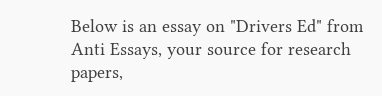Below is an essay on "Drivers Ed" from Anti Essays, your source for research papers,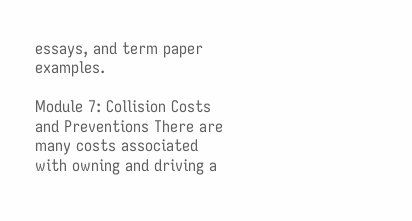essays, and term paper examples.

Module 7: Collision Costs and Preventions There are many costs associated with owning and driving a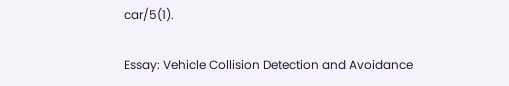car/5(1).

Essay: Vehicle Collision Detection and Avoidance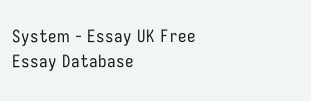System - Essay UK Free Essay Database